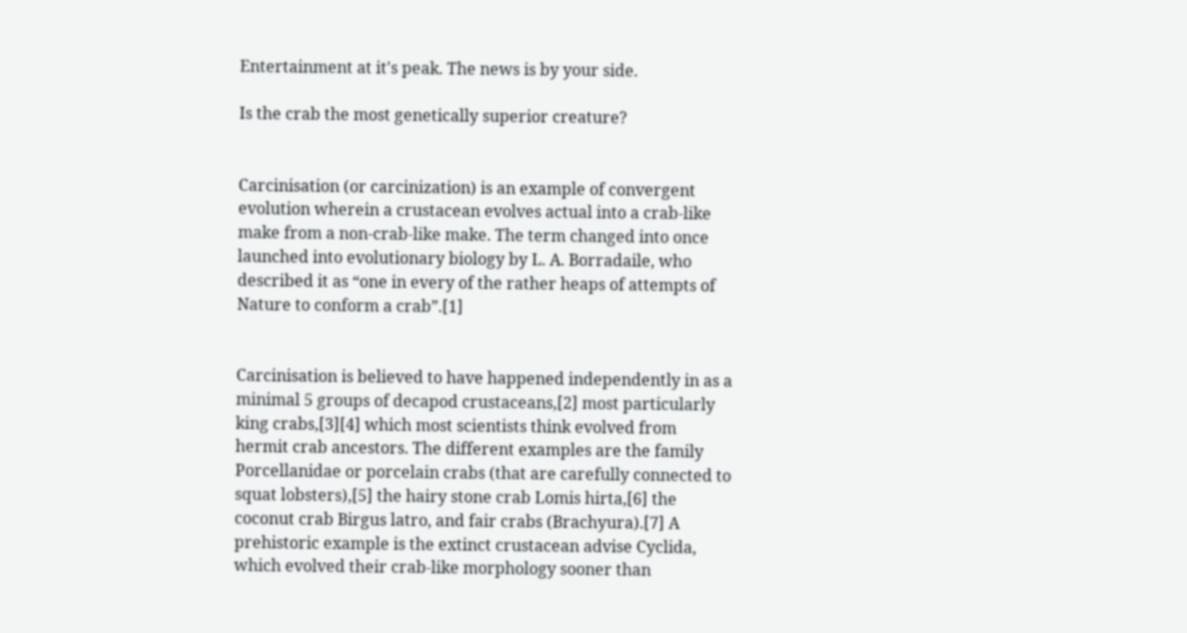Entertainment at it's peak. The news is by your side.

Is the crab the most genetically superior creature?


Carcinisation (or carcinization) is an example of convergent evolution wherein a crustacean evolves actual into a crab-like make from a non-crab-like make. The term changed into once launched into evolutionary biology by L. A. Borradaile, who described it as “one in every of the rather heaps of attempts of Nature to conform a crab”.[1]


Carcinisation is believed to have happened independently in as a minimal 5 groups of decapod crustaceans,[2] most particularly king crabs,[3][4] which most scientists think evolved from hermit crab ancestors. The different examples are the family Porcellanidae or porcelain crabs (that are carefully connected to squat lobsters),[5] the hairy stone crab Lomis hirta,[6] the coconut crab Birgus latro, and fair crabs (Brachyura).[7] A prehistoric example is the extinct crustacean advise Cyclida, which evolved their crab-like morphology sooner than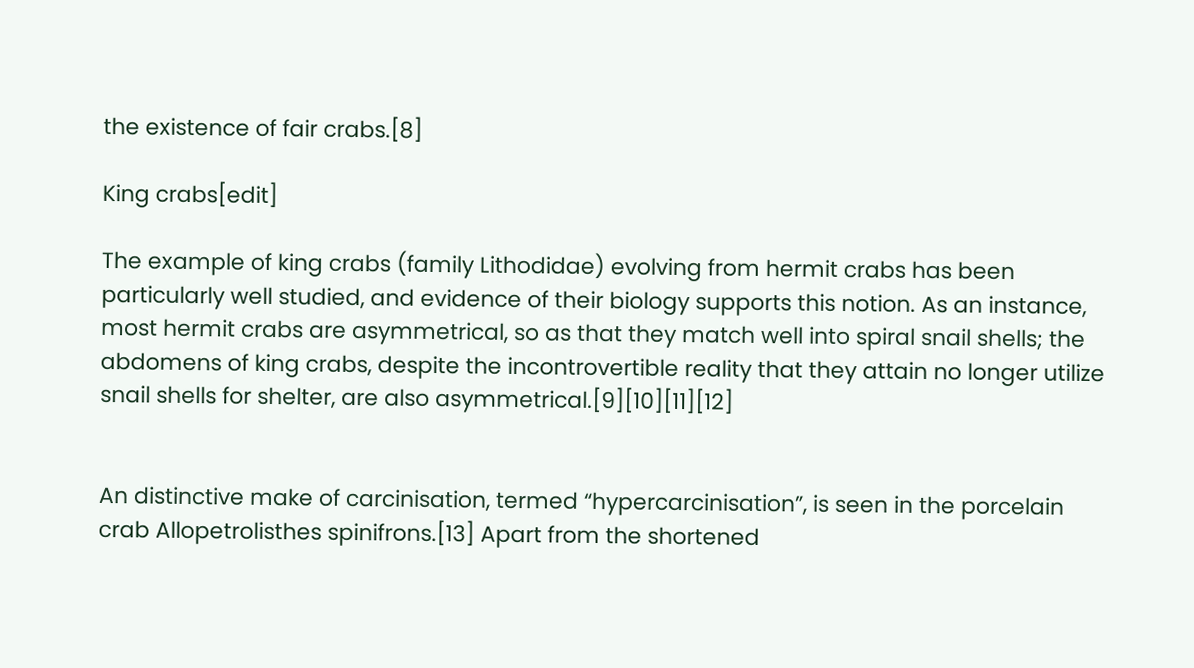the existence of fair crabs.[8]

King crabs[edit]

The example of king crabs (family Lithodidae) evolving from hermit crabs has been particularly well studied, and evidence of their biology supports this notion. As an instance, most hermit crabs are asymmetrical, so as that they match well into spiral snail shells; the abdomens of king crabs, despite the incontrovertible reality that they attain no longer utilize snail shells for shelter, are also asymmetrical.[9][10][11][12]


An distinctive make of carcinisation, termed “hypercarcinisation”, is seen in the porcelain crab Allopetrolisthes spinifrons.[13] Apart from the shortened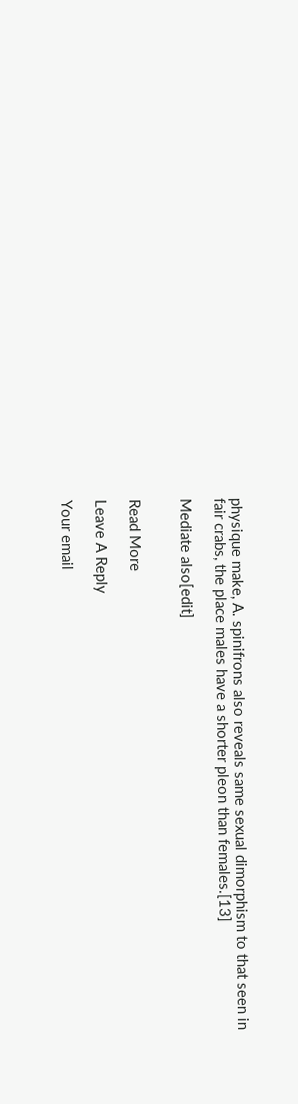physique make, A. spinifrons also reveals same sexual dimorphism to that seen in fair crabs, the place males have a shorter pleon than females.[13]

Mediate also[edit]


Read More

Leave A Reply

Your email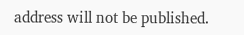address will not be published.